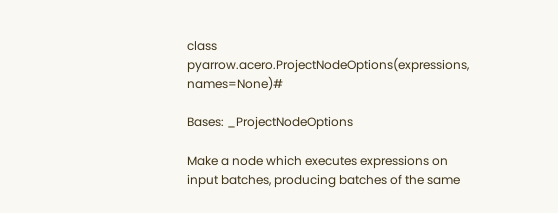class pyarrow.acero.ProjectNodeOptions(expressions, names=None)#

Bases: _ProjectNodeOptions

Make a node which executes expressions on input batches, producing batches of the same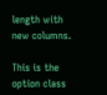length with new columns.

This is the option class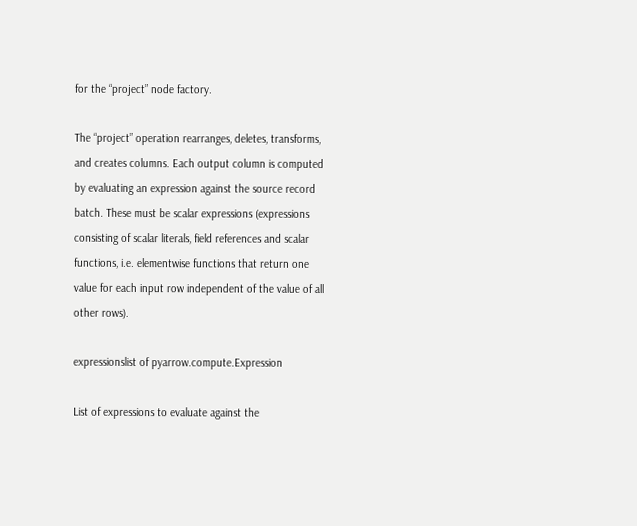for the “project” node factory.

The “project” operation rearranges, deletes, transforms, and creates columns. Each output column is computed by evaluating an expression against the source record batch. These must be scalar expressions (expressions consisting of scalar literals, field references and scalar functions, i.e. elementwise functions that return one value for each input row independent of the value of all other rows).

expressionslist of pyarrow.compute.Expression

List of expressions to evaluate against the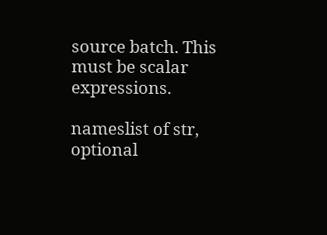source batch. This must be scalar expressions.

nameslist of str, optional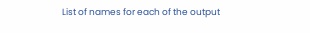List of names for each of the output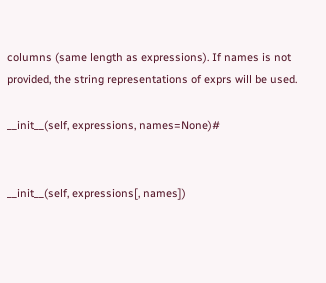columns (same length as expressions). If names is not provided, the string representations of exprs will be used.

__init__(self, expressions, names=None)#


__init__(self, expressions[, names])